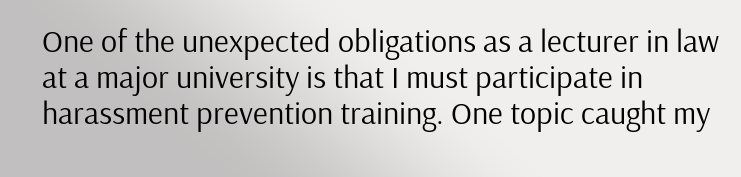One of the unexpected obligations as a lecturer in law at a major university is that I must participate in harassment prevention training. One topic caught my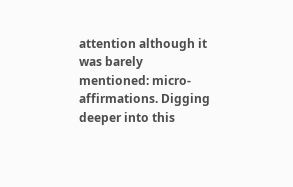attention although it was barely mentioned: micro-affirmations. Digging deeper into this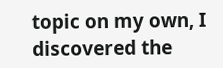topic on my own, I discovered the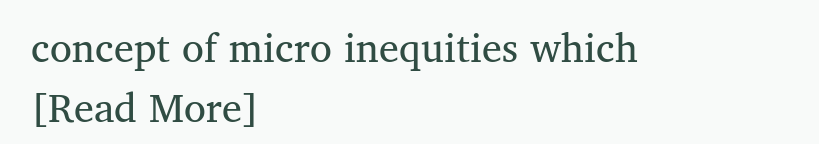concept of micro inequities which [Read More]